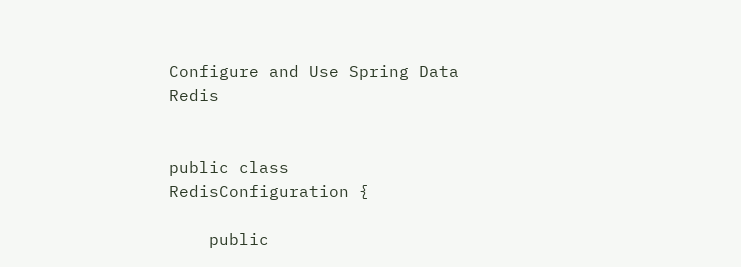Configure and Use Spring Data Redis


public class RedisConfiguration {

    public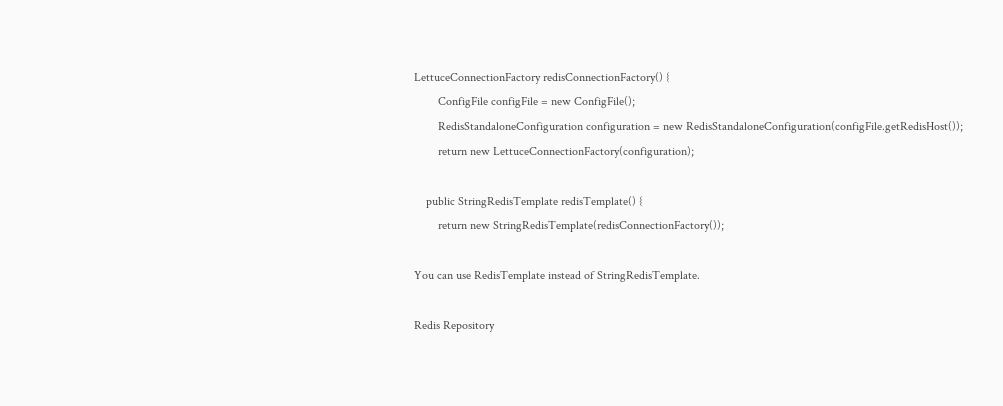LettuceConnectionFactory redisConnectionFactory() {
        ConfigFile configFile = new ConfigFile();
        RedisStandaloneConfiguration configuration = new RedisStandaloneConfiguration(configFile.getRedisHost());
        return new LettuceConnectionFactory(configuration);

    public StringRedisTemplate redisTemplate() {
        return new StringRedisTemplate(redisConnectionFactory());

You can use RedisTemplate instead of StringRedisTemplate.

Redis Repository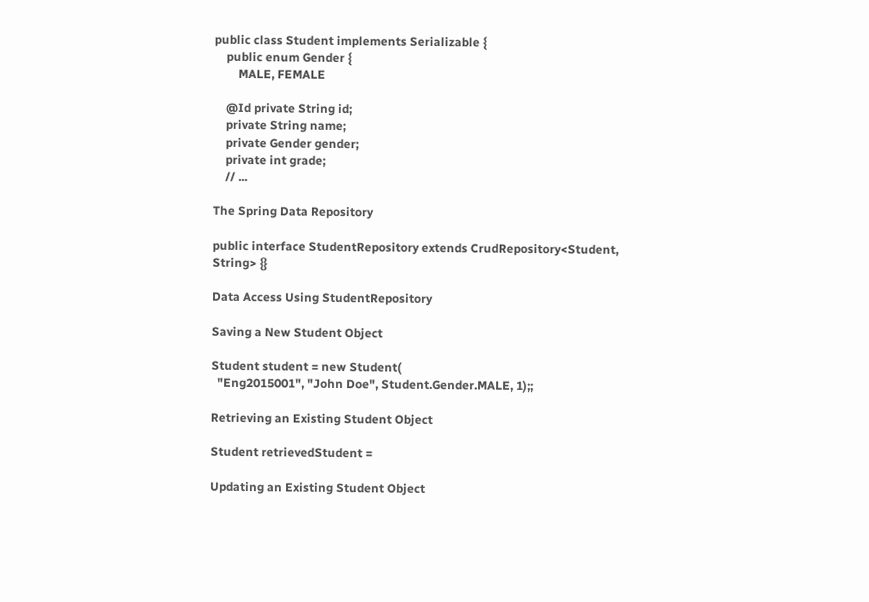public class Student implements Serializable {
    public enum Gender {
        MALE, FEMALE

    @Id private String id;
    private String name;
    private Gender gender;
    private int grade;
    // ...

The Spring Data Repository

public interface StudentRepository extends CrudRepository<Student, String> {}

Data Access Using StudentRepository

Saving a New Student Object

Student student = new Student(
  "Eng2015001", "John Doe", Student.Gender.MALE, 1);;

Retrieving an Existing Student Object

Student retrievedStudent =

Updating an Existing Student Object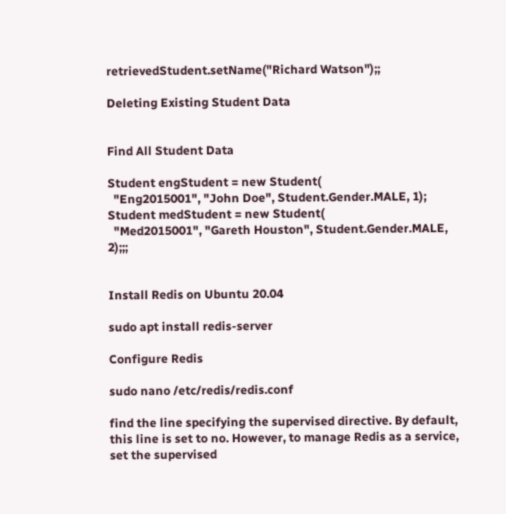retrievedStudent.setName("Richard Watson");;

Deleting Existing Student Data


Find All Student Data

Student engStudent = new Student(
  "Eng2015001", "John Doe", Student.Gender.MALE, 1);
Student medStudent = new Student(
  "Med2015001", "Gareth Houston", Student.Gender.MALE, 2);;;


Install Redis on Ubuntu 20.04

sudo apt install redis-server

Configure Redis

sudo nano /etc/redis/redis.conf

find the line specifying the supervised directive. By default, this line is set to no. However, to manage Redis as a service, set the supervised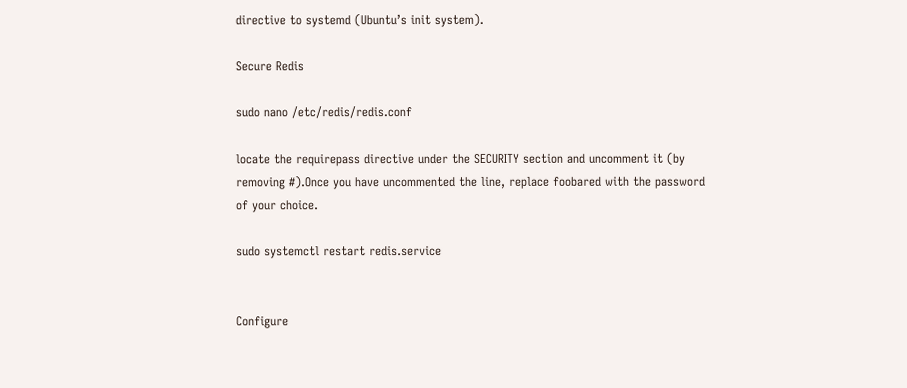directive to systemd (Ubuntu’s init system).

Secure Redis

sudo nano /etc/redis/redis.conf

locate the requirepass directive under the SECURITY section and uncomment it (by removing #).Once you have uncommented the line, replace foobared with the password of your choice.

sudo systemctl restart redis.service


Configure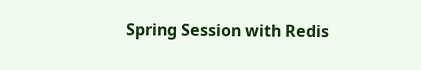Spring Session with Redis